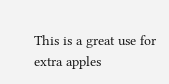This is a great use for extra apples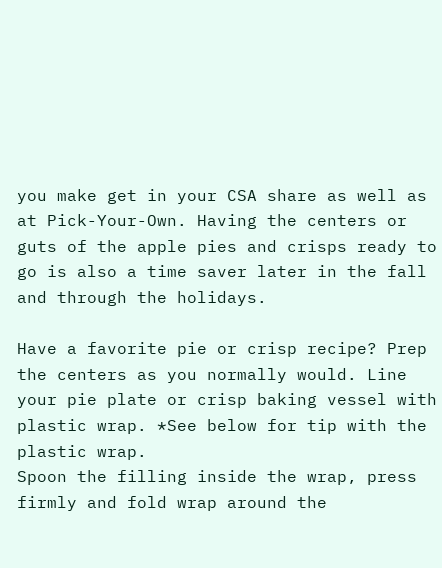you make get in your CSA share as well as at Pick-Your-Own. Having the centers or guts of the apple pies and crisps ready to go is also a time saver later in the fall and through the holidays.

Have a favorite pie or crisp recipe? Prep the centers as you normally would. Line your pie plate or crisp baking vessel with plastic wrap. *See below for tip with the plastic wrap.
Spoon the filling inside the wrap, press firmly and fold wrap around the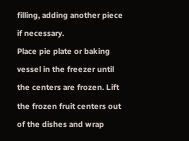filling, adding another piece if necessary.
Place pie plate or baking vessel in the freezer until the centers are frozen. Lift the frozen fruit centers out of the dishes and wrap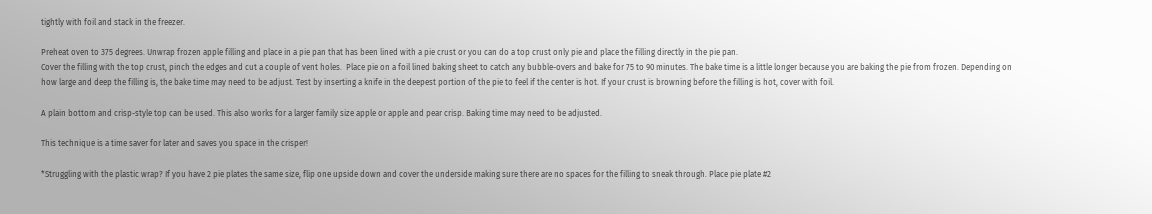tightly with foil and stack in the freezer.

Preheat oven to 375 degrees. Unwrap frozen apple filling and place in a pie pan that has been lined with a pie crust or you can do a top crust only pie and place the filling directly in the pie pan.
Cover the filling with the top crust, pinch the edges and cut a couple of vent holes.  Place pie on a foil lined baking sheet to catch any bubble-overs and bake for 75 to 90 minutes. The bake time is a little longer because you are baking the pie from frozen. Depending on how large and deep the filling is, the bake time may need to be adjust. Test by inserting a knife in the deepest portion of the pie to feel if the center is hot. If your crust is browning before the filling is hot, cover with foil.

A plain bottom and crisp-style top can be used. This also works for a larger family size apple or apple and pear crisp. Baking time may need to be adjusted.

This technique is a time saver for later and saves you space in the crisper!

*Struggling with the plastic wrap? If you have 2 pie plates the same size, flip one upside down and cover the underside making sure there are no spaces for the filling to sneak through. Place pie plate #2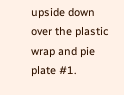upside down over the plastic wrap and pie plate #1.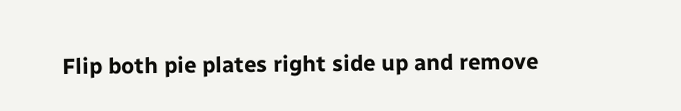Flip both pie plates right side up and remove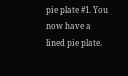pie plate #1. You now have a lined pie plate.